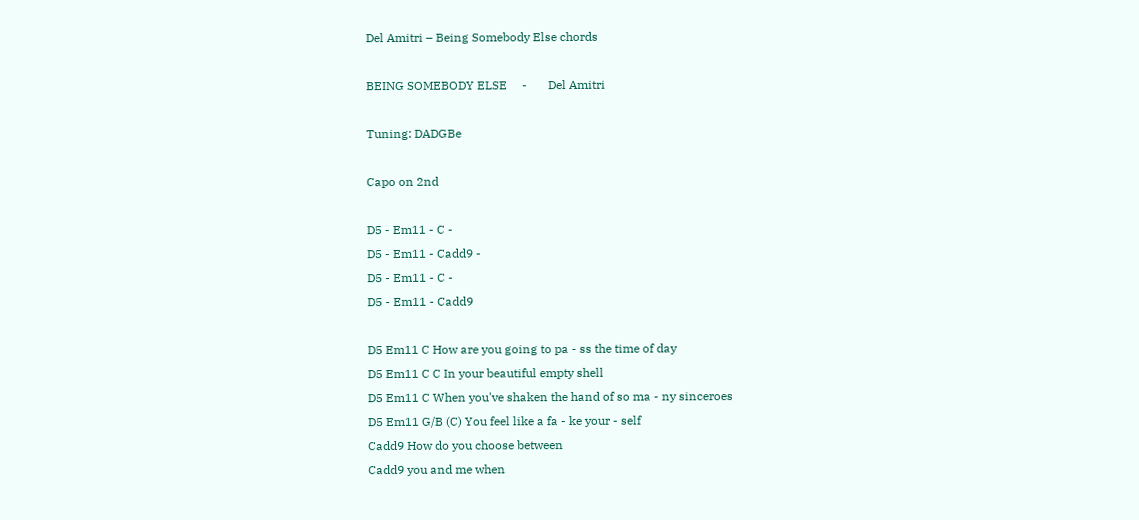Del Amitri – Being Somebody Else chords

BEING SOMEBODY ELSE     -       Del Amitri

Tuning: DADGBe

Capo on 2nd

D5 - Em11 - C -
D5 - Em11 - Cadd9 -
D5 - Em11 - C -
D5 - Em11 - Cadd9

D5 Em11 C How are you going to pa - ss the time of day
D5 Em11 C C In your beautiful empty shell
D5 Em11 C When you've shaken the hand of so ma - ny sinceroes
D5 Em11 G/B (C) You feel like a fa - ke your - self
Cadd9 How do you choose between
Cadd9 you and me when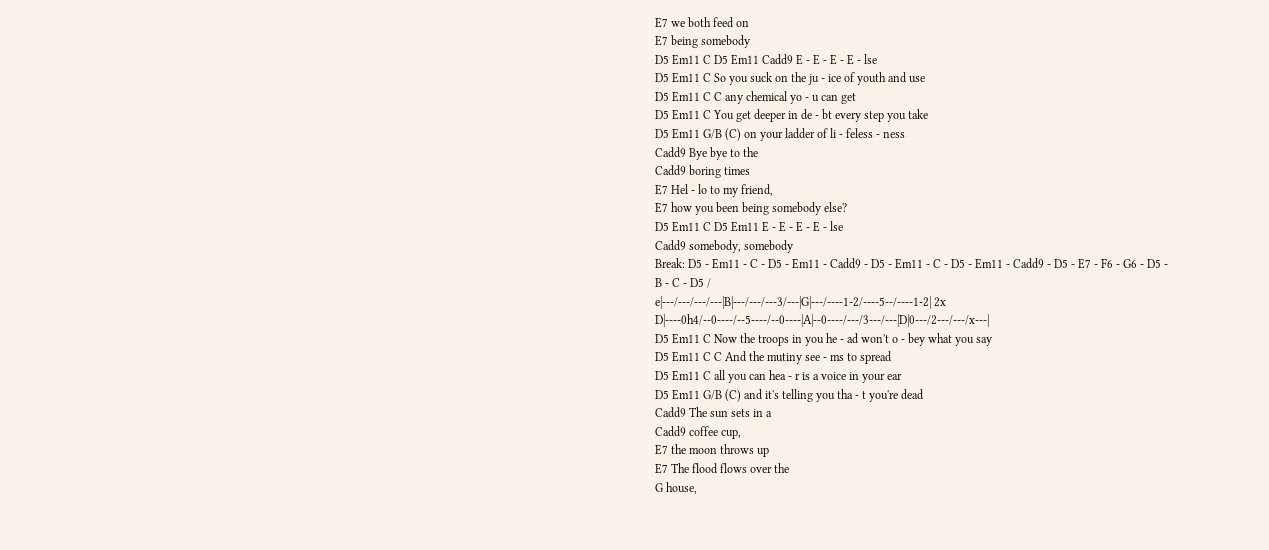E7 we both feed on
E7 being somebody
D5 Em11 C D5 Em11 Cadd9 E - E - E - E - lse
D5 Em11 C So you suck on the ju - ice of youth and use
D5 Em11 C C any chemical yo - u can get
D5 Em11 C You get deeper in de - bt every step you take
D5 Em11 G/B (C) on your ladder of li - feless - ness
Cadd9 Bye bye to the
Cadd9 boring times
E7 Hel - lo to my friend,
E7 how you been being somebody else?
D5 Em11 C D5 Em11 E - E - E - E - lse
Cadd9 somebody, somebody
Break: D5 - Em11 - C - D5 - Em11 - Cadd9 - D5 - Em11 - C - D5 - Em11 - Cadd9 - D5 - E7 - F6 - G6 - D5 - B - C - D5 /
e|---/---/---/---|B|---/---/---3/---|G|---/----1-2/----5--/----1-2| 2x D|----0h4/--0----/--5----/--0----|A|--0----/---/3---/---|D|0---/2---/---/x---|
D5 Em11 C Now the troops in you he - ad won't o - bey what you say
D5 Em11 C C And the mutiny see - ms to spread
D5 Em11 C all you can hea - r is a voice in your ear
D5 Em11 G/B (C) and it's telling you tha - t you're dead
Cadd9 The sun sets in a
Cadd9 coffee cup,
E7 the moon throws up
E7 The flood flows over the
G house,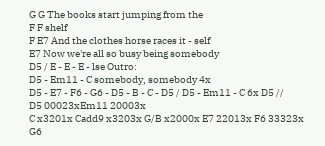G G The books start jumping from the
F F shelf
F E7 And the clothes horse races it - self
E7 Now we're all so busy being somebody
D5 / E - E - E - lse Outro:
D5 - Em11 - C somebody, somebody 4x
D5 - E7 - F6 - G6 - D5 - B - C - D5 / D5 - Em11 - C 6x D5 //
D5 00023xEm11 20003x
C x3201x Cadd9 x3203x G/B x2000x E7 22013x F6 33323x G6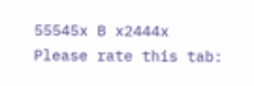55545x B x2444x
Please rate this tab: